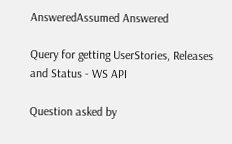AnsweredAssumed Answered

Query for getting UserStories, Releases and Status - WS API

Question asked by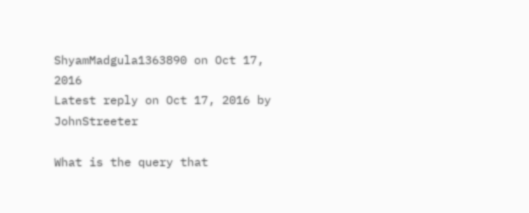ShyamMadgula1363890 on Oct 17, 2016
Latest reply on Oct 17, 2016 by JohnStreeter

What is the query that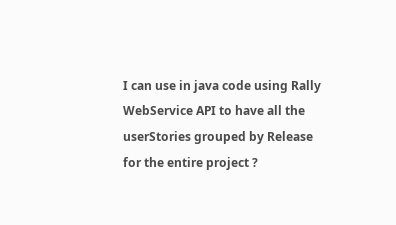I can use in java code using Rally WebService API to have all the userStories grouped by Release for the entire project ?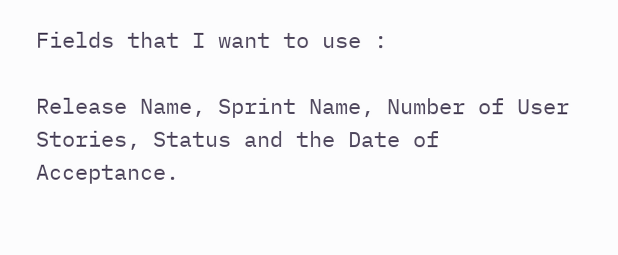Fields that I want to use :

Release Name, Sprint Name, Number of User Stories, Status and the Date of Acceptance.